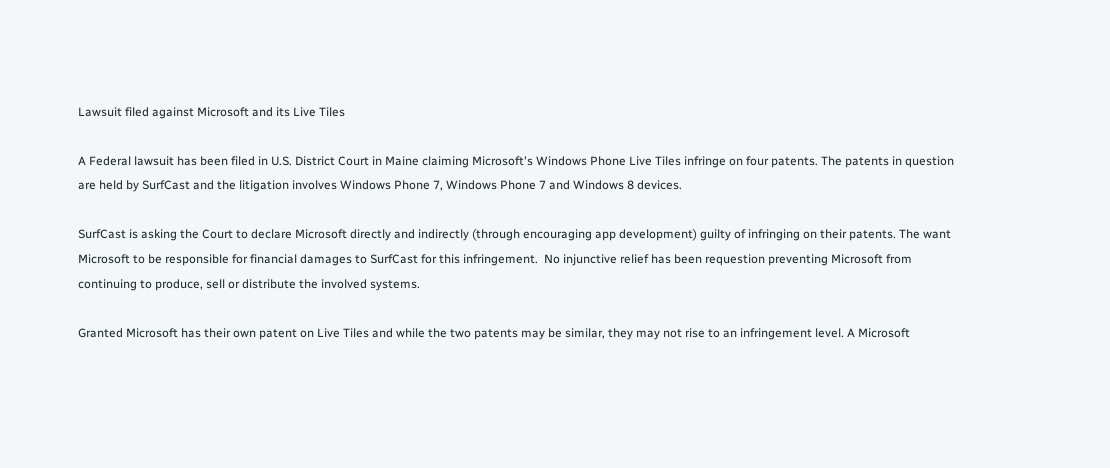Lawsuit filed against Microsoft and its Live Tiles

A Federal lawsuit has been filed in U.S. District Court in Maine claiming Microsoft's Windows Phone Live Tiles infringe on four patents. The patents in question are held by SurfCast and the litigation involves Windows Phone 7, Windows Phone 7 and Windows 8 devices.

SurfCast is asking the Court to declare Microsoft directly and indirectly (through encouraging app development) guilty of infringing on their patents. The want Microsoft to be responsible for financial damages to SurfCast for this infringement.  No injunctive relief has been requestion preventing Microsoft from continuing to produce, sell or distribute the involved systems.

Granted Microsoft has their own patent on Live Tiles and while the two patents may be similar, they may not rise to an infringement level. A Microsoft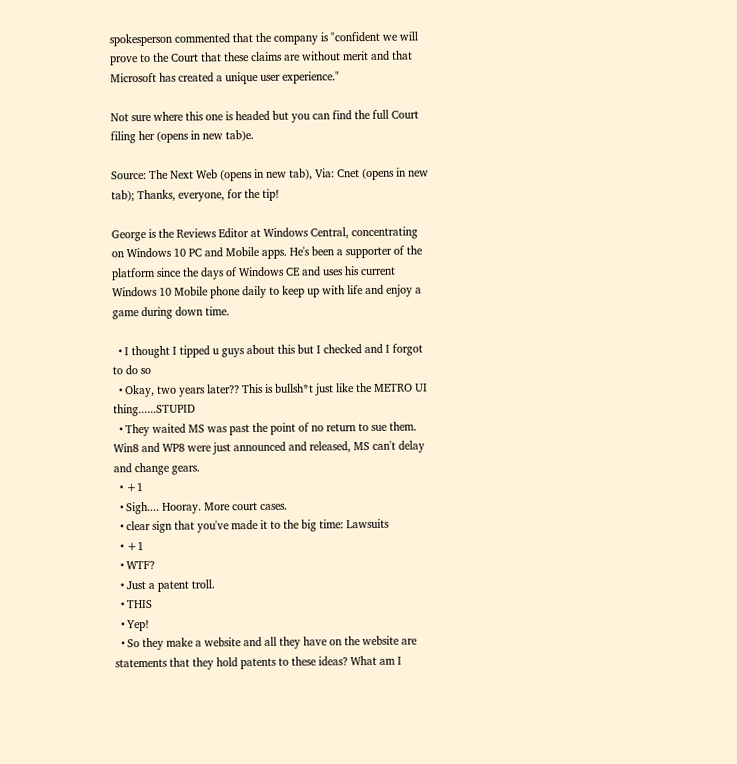spokesperson commented that the company is "confident we will prove to the Court that these claims are without merit and that Microsoft has created a unique user experience."

Not sure where this one is headed but you can find the full Court filing her (opens in new tab)e.

Source: The Next Web (opens in new tab), Via: Cnet (opens in new tab); Thanks, everyone, for the tip!

George is the Reviews Editor at Windows Central, concentrating on Windows 10 PC and Mobile apps. He's been a supporter of the platform since the days of Windows CE and uses his current Windows 10 Mobile phone daily to keep up with life and enjoy a game during down time.

  • I thought I tipped u guys about this but I checked and I forgot to do so
  • Okay, two years later?? This is bullsh*t just like the METRO UI thing......STUPID
  • They waited MS was past the point of no return to sue them.  Win8 and WP8 were just announced and released, MS can't delay and change gears.
  • +1
  • Sigh.... Hooray. More court cases.
  • clear sign that you've made it to the big time: Lawsuits
  • +1
  • WTF?
  • Just a patent troll.
  • THIS
  • Yep!
  • So they make a website and all they have on the website are statements that they hold patents to these ideas? What am I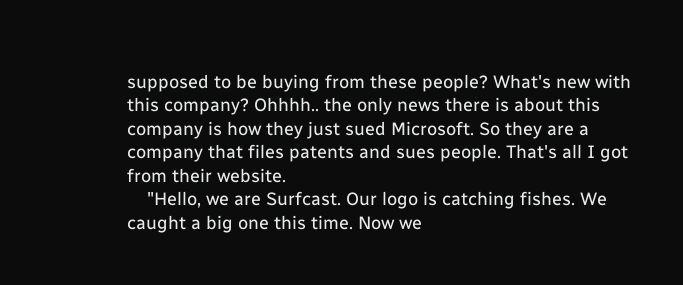supposed to be buying from these people? What's new with this company? Ohhhh.. the only news there is about this company is how they just sued Microsoft. So they are a company that files patents and sues people. That's all I got from their website.
    "Hello, we are Surfcast. Our logo is catching fishes. We caught a big one this time. Now we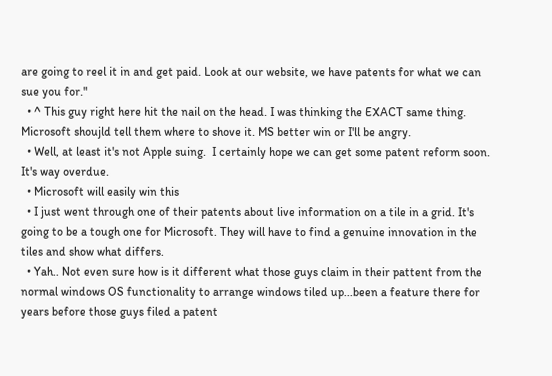are going to reel it in and get paid. Look at our website, we have patents for what we can sue you for."
  • ^ This guy right here hit the nail on the head. I was thinking the EXACT same thing. Microsoft shoujld tell them where to shove it. MS better win or I'll be angry.
  • Well, at least it's not Apple suing.  I certainly hope we can get some patent reform soon.  It's way overdue.
  • Microsoft will easily win this
  • I just went through one of their patents about live information on a tile in a grid. It's going to be a tough one for Microsoft. They will have to find a genuine innovation in the tiles and show what differs.
  • Yah.. Not even sure how is it different what those guys claim in their pattent from the normal windows OS functionality to arrange windows tiled up...been a feature there for years before those guys filed a patent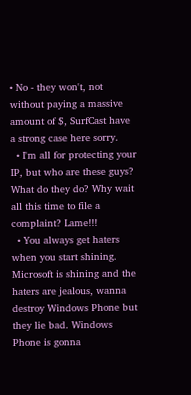• No - they won't, not without paying a massive amount of $, SurfCast have a strong case here sorry.
  • I'm all for protecting your IP, but who are these guys? What do they do? Why wait all this time to file a complaint? Lame!!!
  • You always get haters when you start shining. Microsoft is shining and the haters are jealous, wanna destroy Windows Phone but they lie bad. Windows Phone is gonna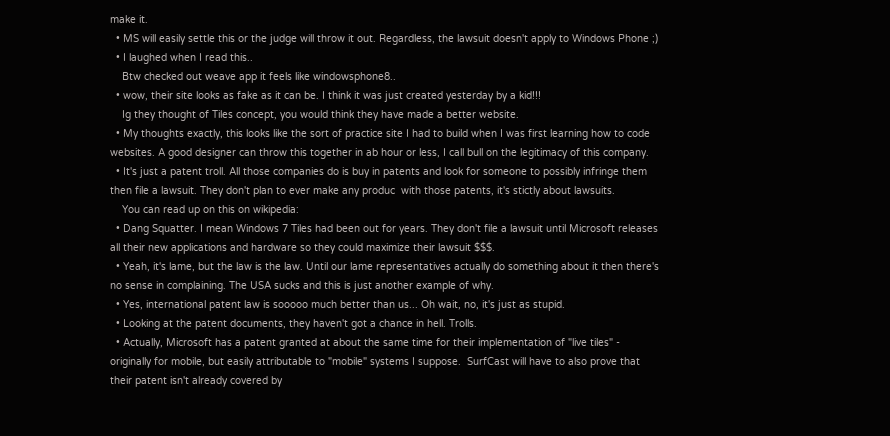make it.
  • MS will easily settle this or the judge will throw it out. Regardless, the lawsuit doesn't apply to Windows Phone ;)
  • I laughed when I read this..
    Btw checked out weave app it feels like windowsphone8..
  • wow, their site looks as fake as it can be. I think it was just created yesterday by a kid!!!
    Ig they thought of Tiles concept, you would think they have made a better website.
  • My thoughts exactly, this looks like the sort of practice site I had to build when I was first learning how to code websites. A good designer can throw this together in ab hour or less, I call bull on the legitimacy of this company.
  • It's just a patent troll. All those companies do is buy in patents and look for someone to possibly infringe them then file a lawsuit. They don't plan to ever make any produc  with those patents, it's stictly about lawsuits.
    You can read up on this on wikipedia:
  • Dang Squatter. I mean Windows 7 Tiles had been out for years. They don't file a lawsuit until Microsoft releases all their new applications and hardware so they could maximize their lawsuit $$$.
  • Yeah, it's lame, but the law is the law. Until our lame representatives actually do something about it then there's no sense in complaining. The USA sucks and this is just another example of why.
  • Yes, international patent law is sooooo much better than us... Oh wait, no, it's just as stupid.
  • Looking at the patent documents, they haven't got a chance in hell. Trolls.
  • Actually, Microsoft has a patent granted at about the same time for their implementation of "live tiles" - originally for mobile, but easily attributable to "mobile" systems I suppose.  SurfCast will have to also prove that their patent isn't already covered by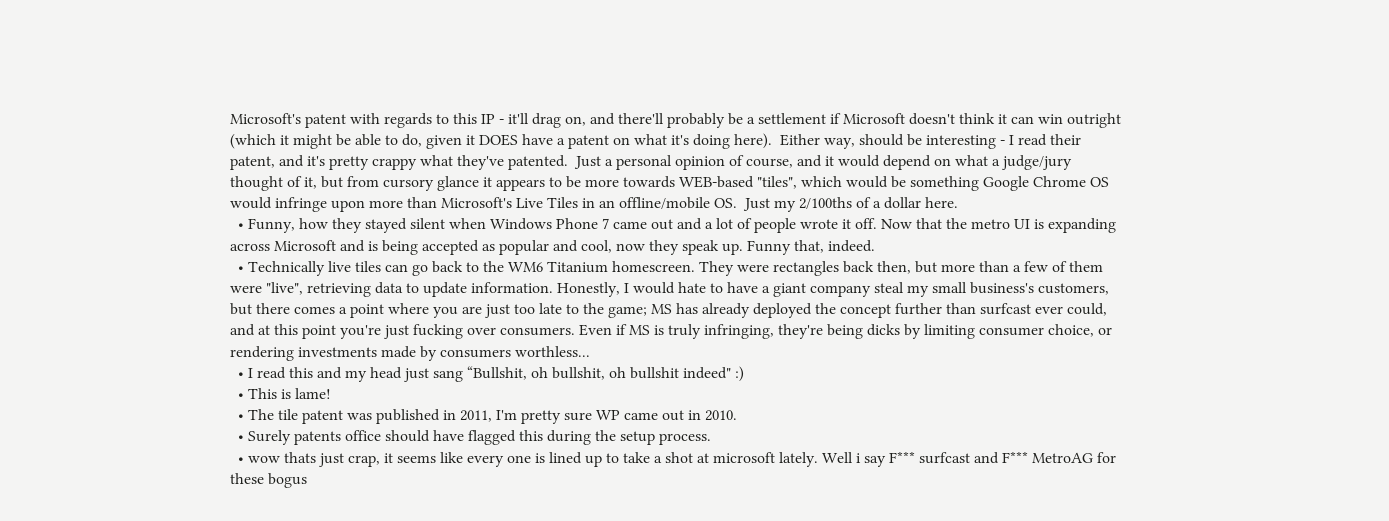Microsoft's patent with regards to this IP - it'll drag on, and there'll probably be a settlement if Microsoft doesn't think it can win outright (which it might be able to do, given it DOES have a patent on what it's doing here).  Either way, should be interesting - I read their patent, and it's pretty crappy what they've patented.  Just a personal opinion of course, and it would depend on what a judge/jury thought of it, but from cursory glance it appears to be more towards WEB-based "tiles", which would be something Google Chrome OS would infringe upon more than Microsoft's Live Tiles in an offline/mobile OS.  Just my 2/100ths of a dollar here.
  • Funny, how they stayed silent when Windows Phone 7 came out and a lot of people wrote it off. Now that the metro UI is expanding across Microsoft and is being accepted as popular and cool, now they speak up. Funny that, indeed.
  • Technically live tiles can go back to the WM6 Titanium homescreen. They were rectangles back then, but more than a few of them were "live", retrieving data to update information. Honestly, I would hate to have a giant company steal my small business's customers, but there comes a point where you are just too late to the game; MS has already deployed the concept further than surfcast ever could, and at this point you're just fucking over consumers. Even if MS is truly infringing, they're being dicks by limiting consumer choice, or rendering investments made by consumers worthless...
  • I read this and my head just sang “Bullshit, oh bullshit, oh bullshit indeed" :)
  • This is lame!
  • The tile patent was published in 2011, I'm pretty sure WP came out in 2010.
  • Surely patents office should have flagged this during the setup process.
  • wow thats just crap, it seems like every one is lined up to take a shot at microsoft lately. Well i say F*** surfcast and F*** MetroAG for these bogus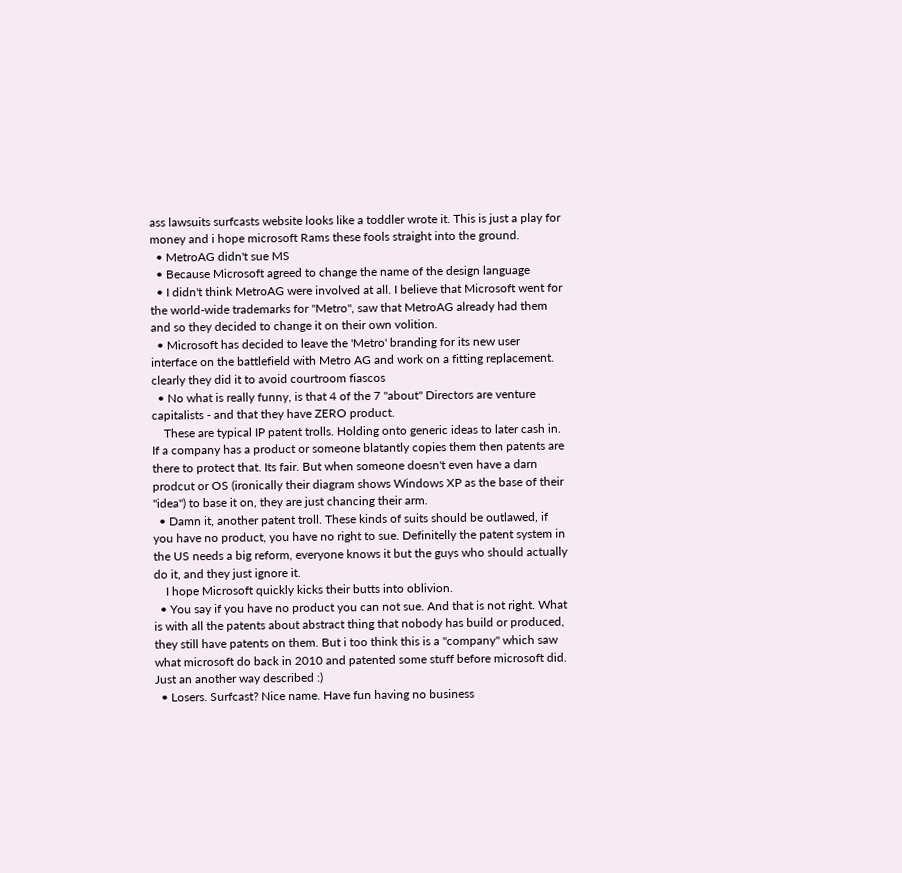ass lawsuits surfcasts website looks like a toddler wrote it. This is just a play for money and i hope microsoft Rams these fools straight into the ground.
  • MetroAG didn't sue MS
  • Because Microsoft agreed to change the name of the design language
  • I didn't think MetroAG were involved at all. I believe that Microsoft went for the world-wide trademarks for "Metro", saw that MetroAG already had them and so they decided to change it on their own volition.
  • Microsoft has decided to leave the 'Metro' branding for its new user interface on the battlefield with Metro AG and work on a fitting replacement. clearly they did it to avoid courtroom fiascos
  • No what is really funny, is that 4 of the 7 "about" Directors are venture capitalists - and that they have ZERO product.
    These are typical IP patent trolls. Holding onto generic ideas to later cash in. If a company has a product or someone blatantly copies them then patents are there to protect that. Its fair. But when someone doesn't even have a darn prodcut or OS (ironically their diagram shows Windows XP as the base of their "idea") to base it on, they are just chancing their arm.
  • Damn it, another patent troll. These kinds of suits should be outlawed, if you have no product, you have no right to sue. Definitelly the patent system in the US needs a big reform, everyone knows it but the guys who should actually do it, and they just ignore it.
    I hope Microsoft quickly kicks their butts into oblivion.
  • You say if you have no product you can not sue. And that is not right. What is with all the patents about abstract thing that nobody has build or produced, they still have patents on them. But i too think this is a "company" which saw what microsoft do back in 2010 and patented some stuff before microsoft did. Just an another way described :)
  • Losers. Surfcast? Nice name. Have fun having no business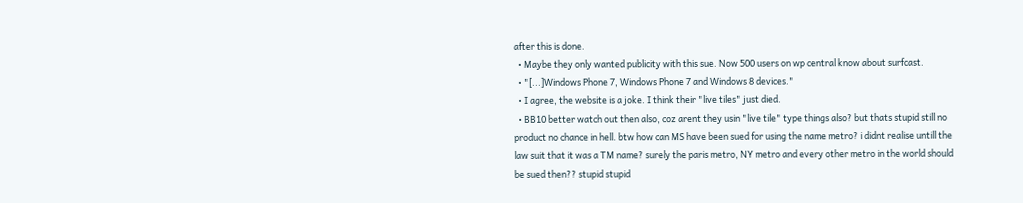after this is done.
  • Maybe they only wanted publicity with this sue. Now 500 users on wp central know about surfcast.
  • "[...]Windows Phone 7, Windows Phone 7 and Windows 8 devices."
  • I agree, the website is a joke. I think their "live tiles" just died.
  • BB10 better watch out then also, coz arent they usin "live tile" type things also? but thats stupid still no product no chance in hell. btw how can MS have been sued for using the name metro? i didnt realise untill the law suit that it was a TM name? surely the paris metro, NY metro and every other metro in the world should be sued then?? stupid stupid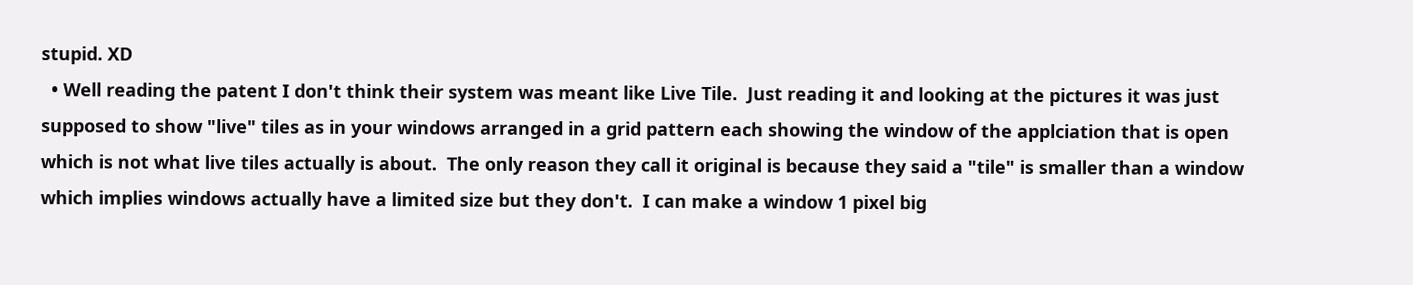stupid. XD
  • Well reading the patent I don't think their system was meant like Live Tile.  Just reading it and looking at the pictures it was just supposed to show "live" tiles as in your windows arranged in a grid pattern each showing the window of the applciation that is open which is not what live tiles actually is about.  The only reason they call it original is because they said a "tile" is smaller than a window which implies windows actually have a limited size but they don't.  I can make a window 1 pixel big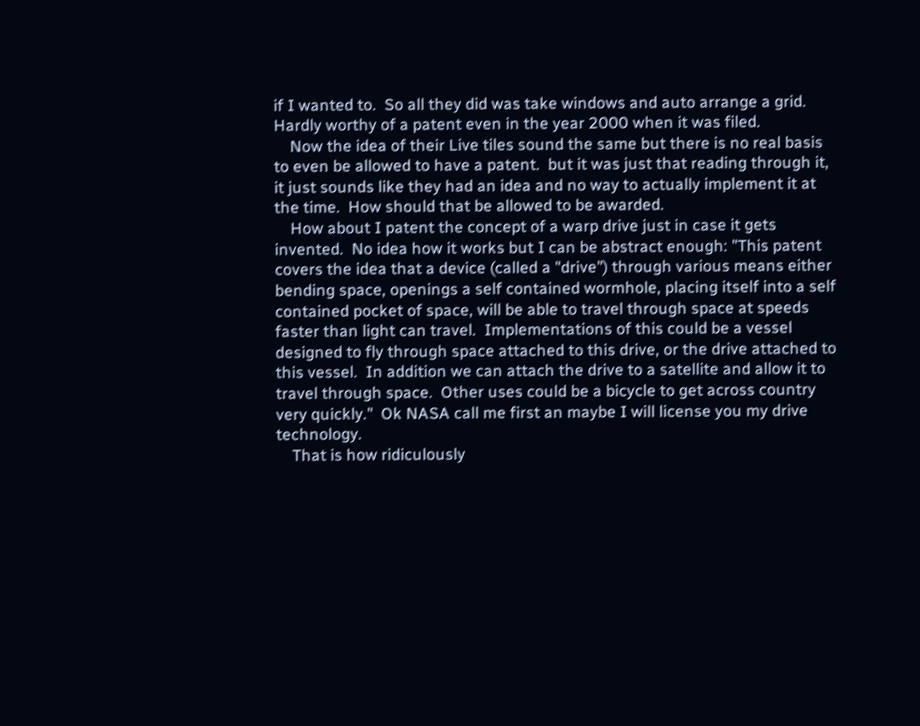if I wanted to.  So all they did was take windows and auto arrange a grid.  Hardly worthy of a patent even in the year 2000 when it was filed.
    Now the idea of their Live tiles sound the same but there is no real basis to even be allowed to have a patent.  but it was just that reading through it, it just sounds like they had an idea and no way to actually implement it at the time.  How should that be allowed to be awarded.
    How about I patent the concept of a warp drive just in case it gets invented.  No idea how it works but I can be abstract enough: "This patent covers the idea that a device (called a "drive") through various means either bending space, openings a self contained wormhole, placing itself into a self contained pocket of space, will be able to travel through space at speeds faster than light can travel.  Implementations of this could be a vessel designed to fly through space attached to this drive, or the drive attached to this vessel.  In addition we can attach the drive to a satellite and allow it to travel through space.  Other uses could be a bicycle to get across country very quickly."  Ok NASA call me first an maybe I will license you my drive technology.
    That is how ridiculously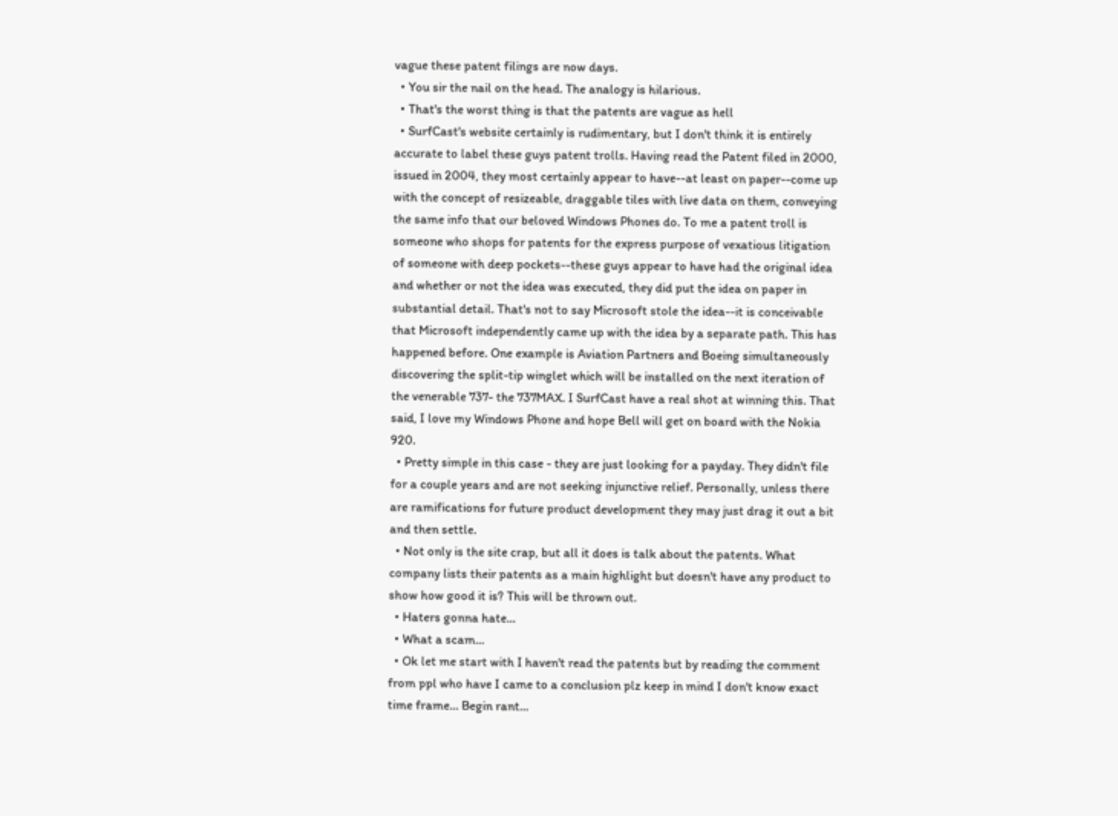vague these patent filings are now days.
  • You sir the nail on the head. The analogy is hilarious.
  • That's the worst thing is that the patents are vague as hell
  • SurfCast's website certainly is rudimentary, but I don't think it is entirely accurate to label these guys patent trolls. Having read the Patent filed in 2000, issued in 2004, they most certainly appear to have--at least on paper--come up with the concept of resizeable, draggable tiles with live data on them, conveying the same info that our beloved Windows Phones do. To me a patent troll is someone who shops for patents for the express purpose of vexatious litigation of someone with deep pockets--these guys appear to have had the original idea and whether or not the idea was executed, they did put the idea on paper in substantial detail. That's not to say Microsoft stole the idea--it is conceivable that Microsoft independently came up with the idea by a separate path. This has happened before. One example is Aviation Partners and Boeing simultaneously discovering the split-tip winglet which will be installed on the next iteration of the venerable 737- the 737MAX. I SurfCast have a real shot at winning this. That said, I love my Windows Phone and hope Bell will get on board with the Nokia 920.
  • Pretty simple in this case - they are just looking for a payday. They didn't file for a couple years and are not seeking injunctive relief. Personally, unless there are ramifications for future product development they may just drag it out a bit and then settle.
  • Not only is the site crap, but all it does is talk about the patents. What company lists their patents as a main highlight but doesn't have any product to show how good it is? This will be thrown out.
  • Haters gonna hate...
  • What a scam...
  • Ok let me start with I haven't read the patents but by reading the comment from ppl who have I came to a conclusion plz keep in mind I don't know exact time frame... Begin rant...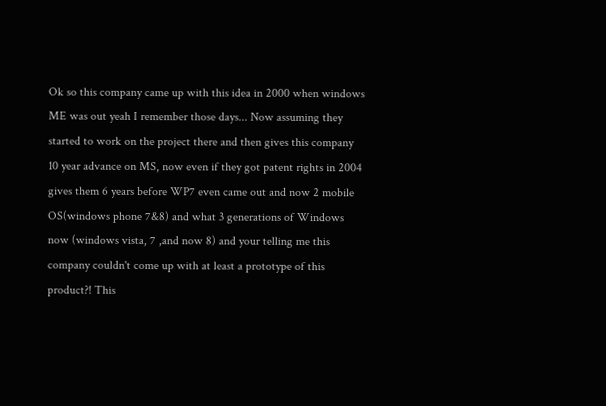Ok so this company came up with this idea in 2000 when windows ME was out yeah I remember those days... Now assuming they started to work on the project there and then gives this company 10 year advance on MS, now even if they got patent rights in 2004 gives them 6 years before WP7 even came out and now 2 mobile OS(windows phone 7&8) and what 3 generations of Windows now (windows vista, 7 ,and now 8) and your telling me this company couldn't come up with at least a prototype of this product?! This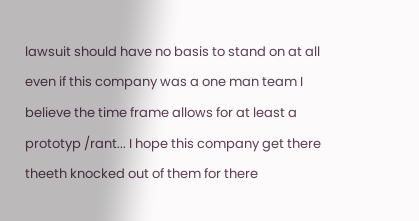lawsuit should have no basis to stand on at all even if this company was a one man team I believe the time frame allows for at least a prototyp /rant... I hope this company get there theeth knocked out of them for there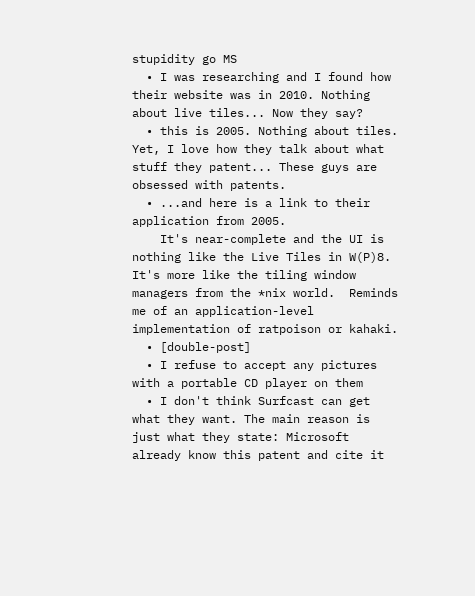stupidity go MS
  • I was researching and I found how their website was in 2010. Nothing about live tiles... Now they say?
  • this is 2005. Nothing about tiles. Yet, I love how they talk about what stuff they patent... These guys are obsessed with patents.
  • ...and here is a link to their application from 2005.
    It's near-complete and the UI is nothing like the Live Tiles in W(P)8.  It's more like the tiling window managers from the *nix world.  Reminds me of an application-level implementation of ratpoison or kahaki.
  • [double-post]
  • I refuse to accept any pictures with a portable CD player on them
  • I don't think Surfcast can get what they want. The main reason is just what they state: Microsoft already know this patent and cite it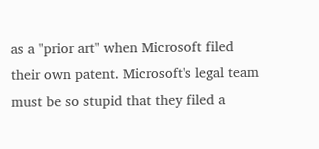as a "prior art" when Microsoft filed their own patent. Microsoft's legal team must be so stupid that they filed a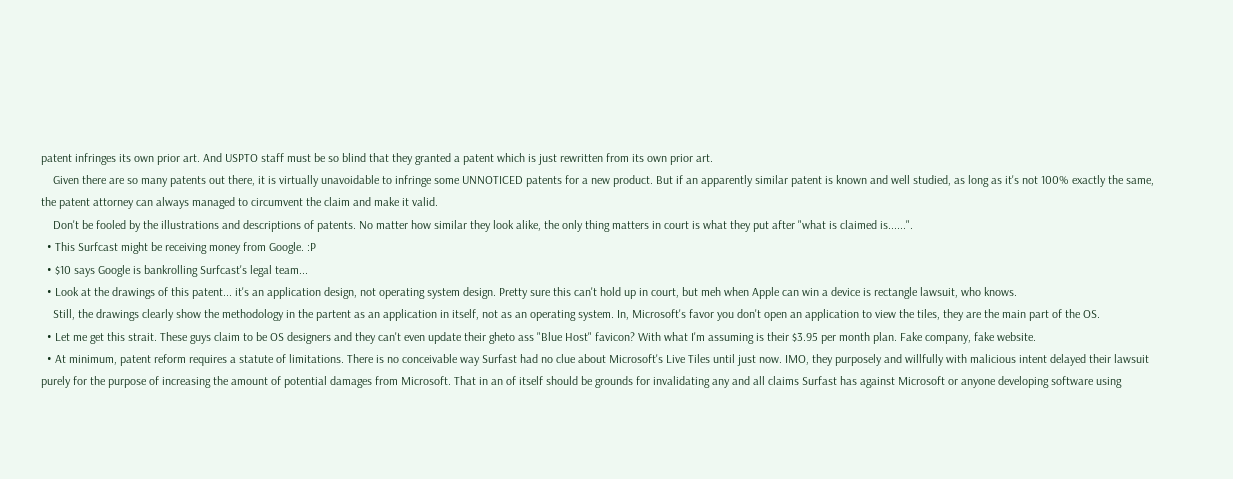patent infringes its own prior art. And USPTO staff must be so blind that they granted a patent which is just rewritten from its own prior art.
    Given there are so many patents out there, it is virtually unavoidable to infringe some UNNOTICED patents for a new product. But if an apparently similar patent is known and well studied, as long as it's not 100% exactly the same, the patent attorney can always managed to circumvent the claim and make it valid.
    Don't be fooled by the illustrations and descriptions of patents. No matter how similar they look alike, the only thing matters in court is what they put after "what is claimed is......".
  • This Surfcast might be receiving money from Google. :P
  • $10 says Google is bankrolling Surfcast's legal team...
  • Look at the drawings of this patent... it's an application design, not operating system design. Pretty sure this can't hold up in court, but meh when Apple can win a device is rectangle lawsuit, who knows.
    Still, the drawings clearly show the methodology in the partent as an application in itself, not as an operating system. In, Microsoft's favor you don't open an application to view the tiles, they are the main part of the OS.
  • Let me get this strait. These guys claim to be OS designers and they can't even update their gheto ass "Blue Host" favicon? With what I'm assuming is their $3.95 per month plan. Fake company, fake website.
  • At minimum, patent reform requires a statute of limitations. There is no conceivable way Surfast had no clue about Microsoft's Live Tiles until just now. IMO, they purposely and willfully with malicious intent delayed their lawsuit purely for the purpose of increasing the amount of potential damages from Microsoft. That in an of itself should be grounds for invalidating any and all claims Surfast has against Microsoft or anyone developing software using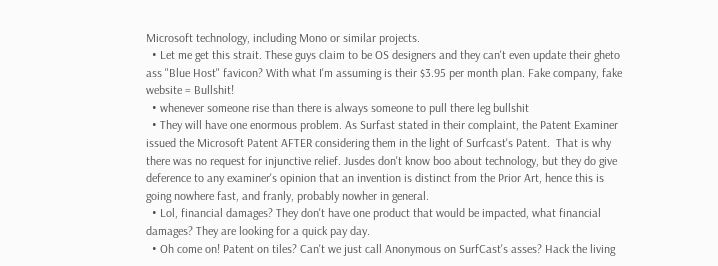Microsoft technology, including Mono or similar projects.
  • Let me get this strait. These guys claim to be OS designers and they can't even update their gheto ass "Blue Host" favicon? With what I'm assuming is their $3.95 per month plan. Fake company, fake website = Bullshit!
  • whenever someone rise than there is always someone to pull there leg bullshit
  • They will have one enormous problem. As Surfast stated in their complaint, the Patent Examiner issued the Microsoft Patent AFTER considering them in the light of Surfcast's Patent.  That is why there was no request for injunctive relief. Jusdes don't know boo about technology, but they do give deference to any examiner's opinion that an invention is distinct from the Prior Art, hence this is going nowhere fast, and franly, probably nowher in general.
  • Lol, financial damages? They don't have one product that would be impacted, what financial damages? They are looking for a quick pay day.
  • Oh come on! Patent on tiles? Can't we just call Anonymous on SurfCast's asses? Hack the living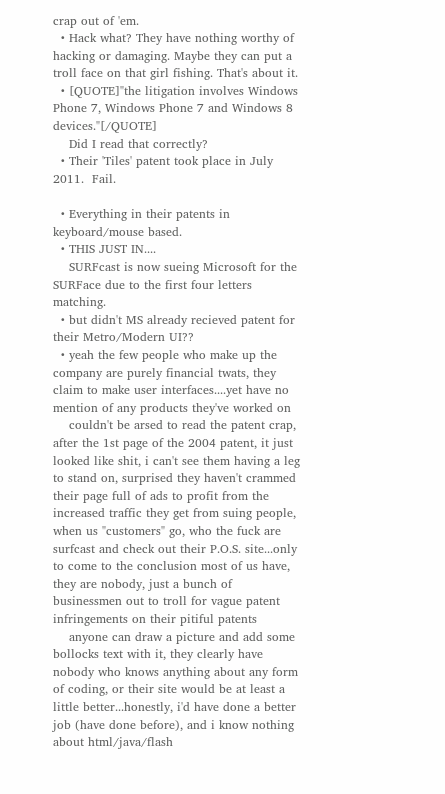crap out of 'em.
  • Hack what? They have nothing worthy of hacking or damaging. Maybe they can put a troll face on that girl fishing. That's about it.
  • [QUOTE]"the litigation involves Windows Phone 7, Windows Phone 7 and Windows 8 devices."[/QUOTE]
    Did I read that correctly?
  • Their 'Tiles' patent took place in July 2011.  Fail.

  • Everything in their patents in keyboard/mouse based.
  • THIS JUST IN....
    SURFcast is now sueing Microsoft for the SURFace due to the first four letters matching.
  • but didn't MS already recieved patent for their Metro/Modern UI??
  • yeah the few people who make up the company are purely financial twats, they claim to make user interfaces....yet have no mention of any products they've worked on
    couldn't be arsed to read the patent crap, after the 1st page of the 2004 patent, it just looked like shit, i can't see them having a leg to stand on, surprised they haven't crammed their page full of ads to profit from the increased traffic they get from suing people, when us "customers" go, who the fuck are surfcast and check out their P.O.S. site...only to come to the conclusion most of us have, they are nobody, just a bunch of businessmen out to troll for vague patent infringements on their pitiful patents
    anyone can draw a picture and add some bollocks text with it, they clearly have nobody who knows anything about any form of coding, or their site would be at least a little better...honestly, i'd have done a better job (have done before), and i know nothing about html/java/flash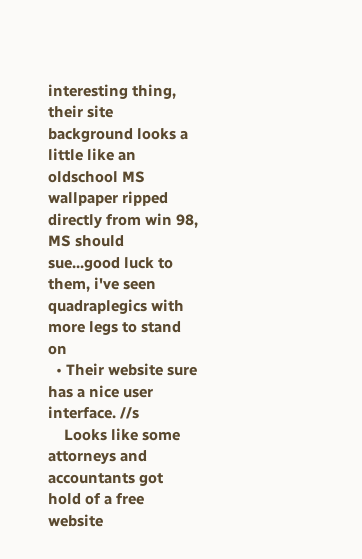interesting thing, their site background looks a little like an oldschool MS wallpaper ripped directly from win 98, MS should sue...good luck to them, i've seen quadraplegics with more legs to stand on
  • Their website sure has a nice user interface. //s
    Looks like some attorneys and accountants got hold of a free website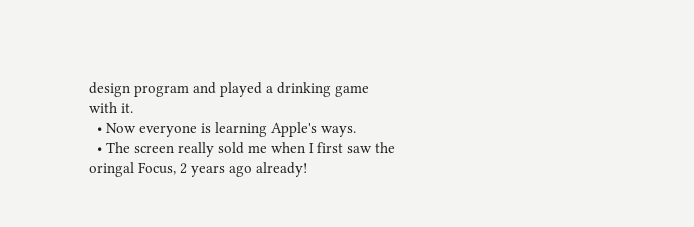design program and played a drinking game with it.
  • Now everyone is learning Apple's ways.
  • The screen really sold me when I first saw the oringal Focus, 2 years ago already!